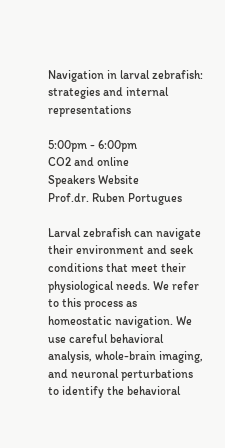Navigation in larval zebrafish: strategies and internal representations

5:00pm - 6:00pm
CO2 and online
Speakers Website
Prof.dr. Ruben Portugues

Larval zebrafish can navigate their environment and seek conditions that meet their physiological needs. We refer to this process as homeostatic navigation. We use careful behavioral analysis, whole-brain imaging, and neuronal perturbations to identify the behavioral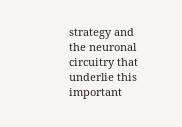strategy and the neuronal circuitry that underlie this important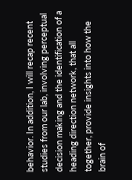behavior. In addition, I will recap recent studies from our lab, involving perceptual decision making and the identification of a heading direction network, that all together, provide insights into how the brain of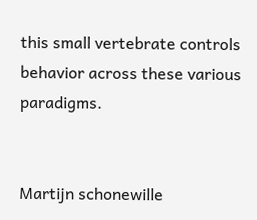this small vertebrate controls behavior across these various paradigms.


Martijn schonewille